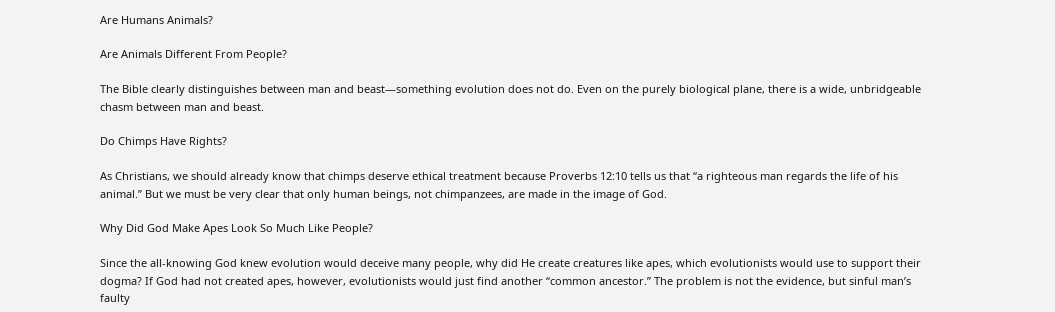Are Humans Animals?

Are Animals Different From People?

The Bible clearly distinguishes between man and beast—something evolution does not do. Even on the purely biological plane, there is a wide, unbridgeable chasm between man and beast.

Do Chimps Have Rights?

As Christians, we should already know that chimps deserve ethical treatment because Proverbs 12:10 tells us that “a righteous man regards the life of his animal.” But we must be very clear that only human beings, not chimpanzees, are made in the image of God.

Why Did God Make Apes Look So Much Like People?

Since the all-knowing God knew evolution would deceive many people, why did He create creatures like apes, which evolutionists would use to support their dogma? If God had not created apes, however, evolutionists would just find another “common ancestor.” The problem is not the evidence, but sinful man’s faulty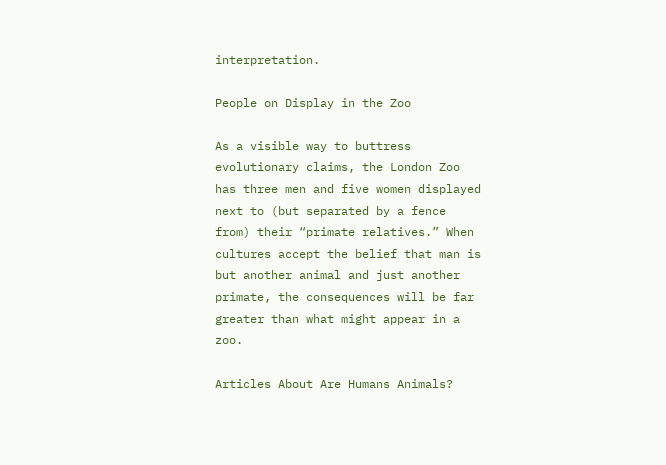interpretation.

People on Display in the Zoo

As a visible way to buttress evolutionary claims, the London Zoo has three men and five women displayed next to (but separated by a fence from) their “primate relatives.” When cultures accept the belief that man is but another animal and just another primate, the consequences will be far greater than what might appear in a zoo.

Articles About Are Humans Animals?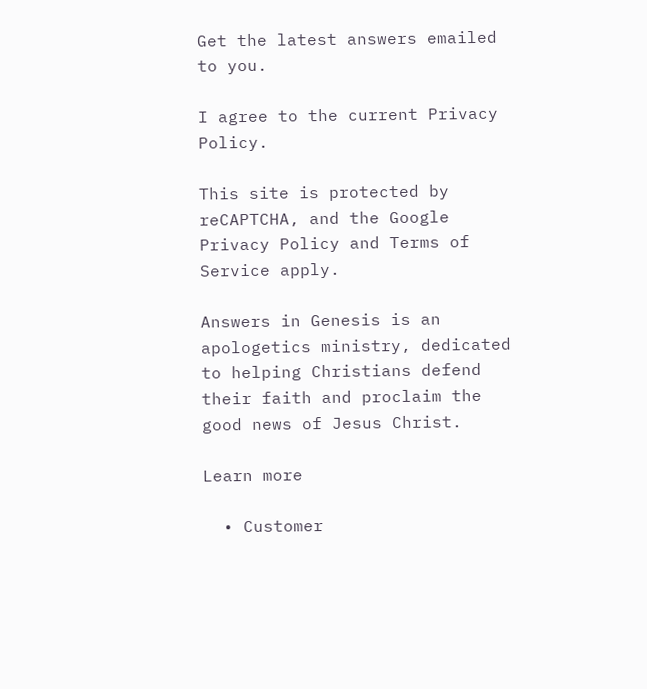Get the latest answers emailed to you.

I agree to the current Privacy Policy.

This site is protected by reCAPTCHA, and the Google Privacy Policy and Terms of Service apply.

Answers in Genesis is an apologetics ministry, dedicated to helping Christians defend their faith and proclaim the good news of Jesus Christ.

Learn more

  • Customer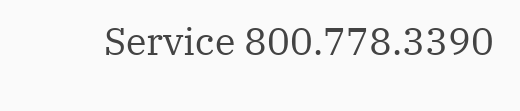Service 800.778.3390